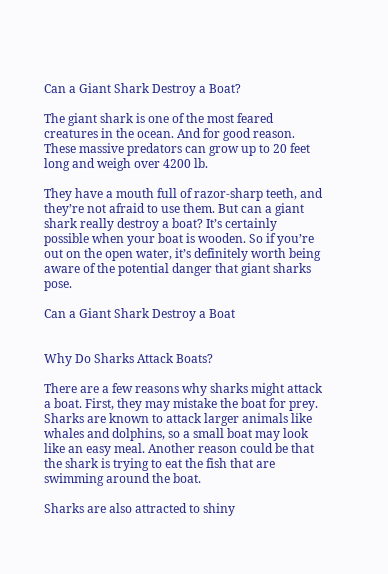Can a Giant Shark Destroy a Boat?

The giant shark is one of the most feared creatures in the ocean. And for good reason. These massive predators can grow up to 20 feet long and weigh over 4200 lb.

They have a mouth full of razor-sharp teeth, and they’re not afraid to use them. But can a giant shark really destroy a boat? It’s certainly possible when your boat is wooden. So if you’re out on the open water, it’s definitely worth being aware of the potential danger that giant sharks pose.

Can a Giant Shark Destroy a Boat


Why Do Sharks Attack Boats?

There are a few reasons why sharks might attack a boat. First, they may mistake the boat for prey. Sharks are known to attack larger animals like whales and dolphins, so a small boat may look like an easy meal. Another reason could be that the shark is trying to eat the fish that are swimming around the boat.

Sharks are also attracted to shiny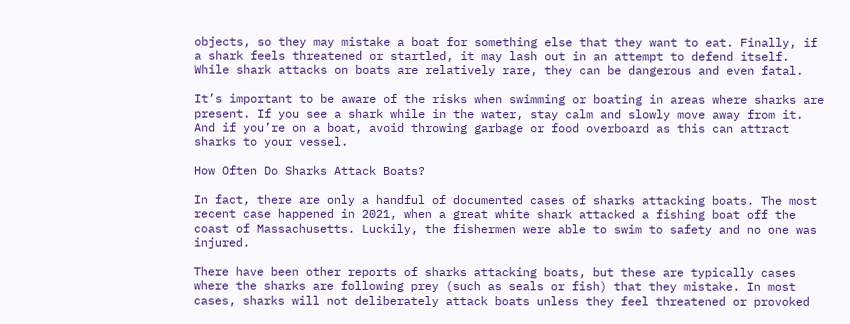objects, so they may mistake a boat for something else that they want to eat. Finally, if a shark feels threatened or startled, it may lash out in an attempt to defend itself. While shark attacks on boats are relatively rare, they can be dangerous and even fatal.

It’s important to be aware of the risks when swimming or boating in areas where sharks are present. If you see a shark while in the water, stay calm and slowly move away from it. And if you’re on a boat, avoid throwing garbage or food overboard as this can attract sharks to your vessel.

How Often Do Sharks Attack Boats?

In fact, there are only a handful of documented cases of sharks attacking boats. The most recent case happened in 2021, when a great white shark attacked a fishing boat off the coast of Massachusetts. Luckily, the fishermen were able to swim to safety and no one was injured.

There have been other reports of sharks attacking boats, but these are typically cases where the sharks are following prey (such as seals or fish) that they mistake. In most cases, sharks will not deliberately attack boats unless they feel threatened or provoked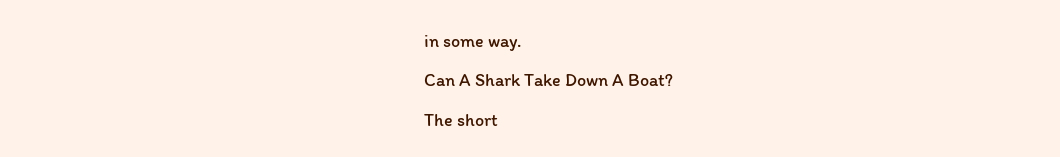in some way.

Can A Shark Take Down A Boat?

The short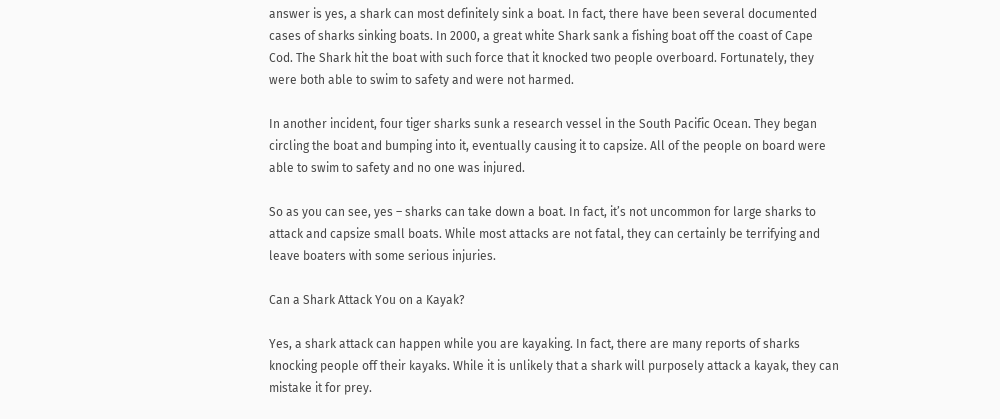answer is yes, a shark can most definitely sink a boat. In fact, there have been several documented cases of sharks sinking boats. In 2000, a great white Shark sank a fishing boat off the coast of Cape Cod. The Shark hit the boat with such force that it knocked two people overboard. Fortunately, they were both able to swim to safety and were not harmed.

In another incident, four tiger sharks sunk a research vessel in the South Pacific Ocean. They began circling the boat and bumping into it, eventually causing it to capsize. All of the people on board were able to swim to safety and no one was injured.

So as you can see, yes – sharks can take down a boat. In fact, it’s not uncommon for large sharks to attack and capsize small boats. While most attacks are not fatal, they can certainly be terrifying and leave boaters with some serious injuries.

Can a Shark Attack You on a Kayak?

Yes, a shark attack can happen while you are kayaking. In fact, there are many reports of sharks knocking people off their kayaks. While it is unlikely that a shark will purposely attack a kayak, they can mistake it for prey.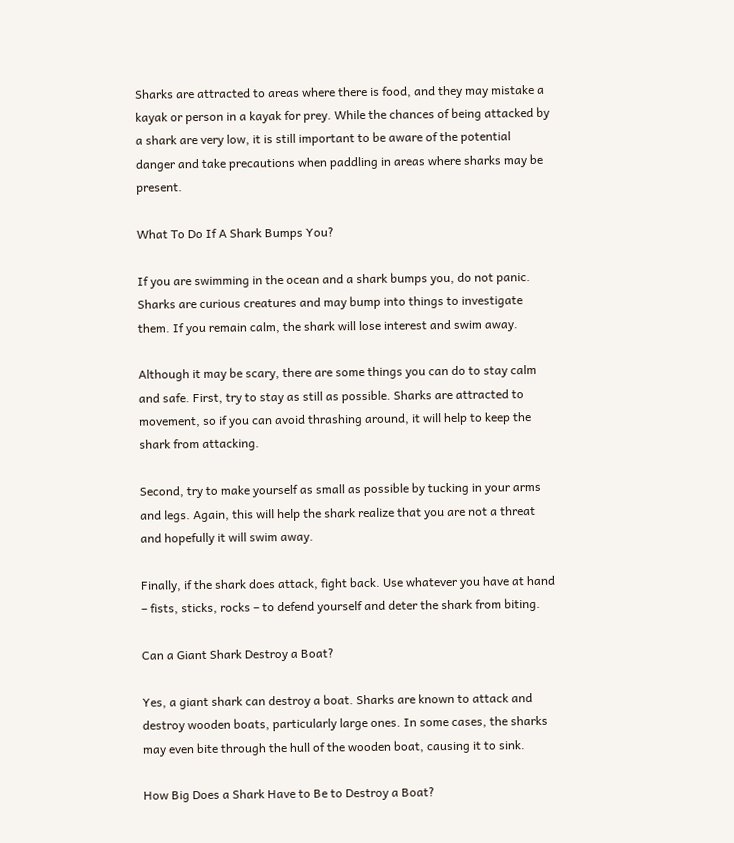Sharks are attracted to areas where there is food, and they may mistake a kayak or person in a kayak for prey. While the chances of being attacked by a shark are very low, it is still important to be aware of the potential danger and take precautions when paddling in areas where sharks may be present.

What To Do If A Shark Bumps You?

If you are swimming in the ocean and a shark bumps you, do not panic. Sharks are curious creatures and may bump into things to investigate them. If you remain calm, the shark will lose interest and swim away.

Although it may be scary, there are some things you can do to stay calm and safe. First, try to stay as still as possible. Sharks are attracted to movement, so if you can avoid thrashing around, it will help to keep the shark from attacking.

Second, try to make yourself as small as possible by tucking in your arms and legs. Again, this will help the shark realize that you are not a threat and hopefully it will swim away.

Finally, if the shark does attack, fight back. Use whatever you have at hand – fists, sticks, rocks – to defend yourself and deter the shark from biting.

Can a Giant Shark Destroy a Boat?

Yes, a giant shark can destroy a boat. Sharks are known to attack and destroy wooden boats, particularly large ones. In some cases, the sharks may even bite through the hull of the wooden boat, causing it to sink.

How Big Does a Shark Have to Be to Destroy a Boat?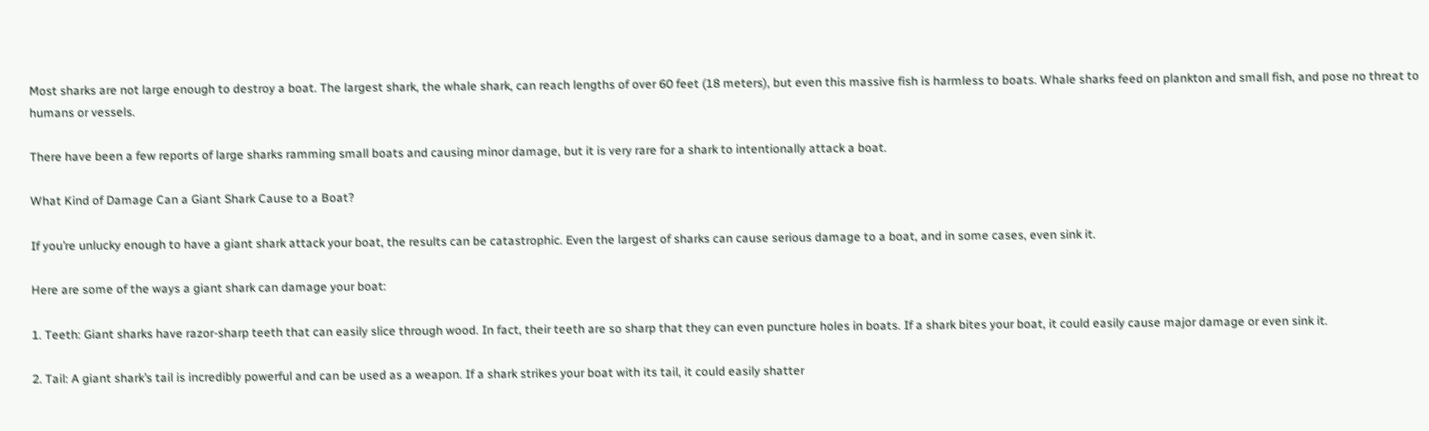Most sharks are not large enough to destroy a boat. The largest shark, the whale shark, can reach lengths of over 60 feet (18 meters), but even this massive fish is harmless to boats. Whale sharks feed on plankton and small fish, and pose no threat to humans or vessels.

There have been a few reports of large sharks ramming small boats and causing minor damage, but it is very rare for a shark to intentionally attack a boat.

What Kind of Damage Can a Giant Shark Cause to a Boat?

If you’re unlucky enough to have a giant shark attack your boat, the results can be catastrophic. Even the largest of sharks can cause serious damage to a boat, and in some cases, even sink it.

Here are some of the ways a giant shark can damage your boat:

1. Teeth: Giant sharks have razor-sharp teeth that can easily slice through wood. In fact, their teeth are so sharp that they can even puncture holes in boats. If a shark bites your boat, it could easily cause major damage or even sink it.

2. Tail: A giant shark’s tail is incredibly powerful and can be used as a weapon. If a shark strikes your boat with its tail, it could easily shatter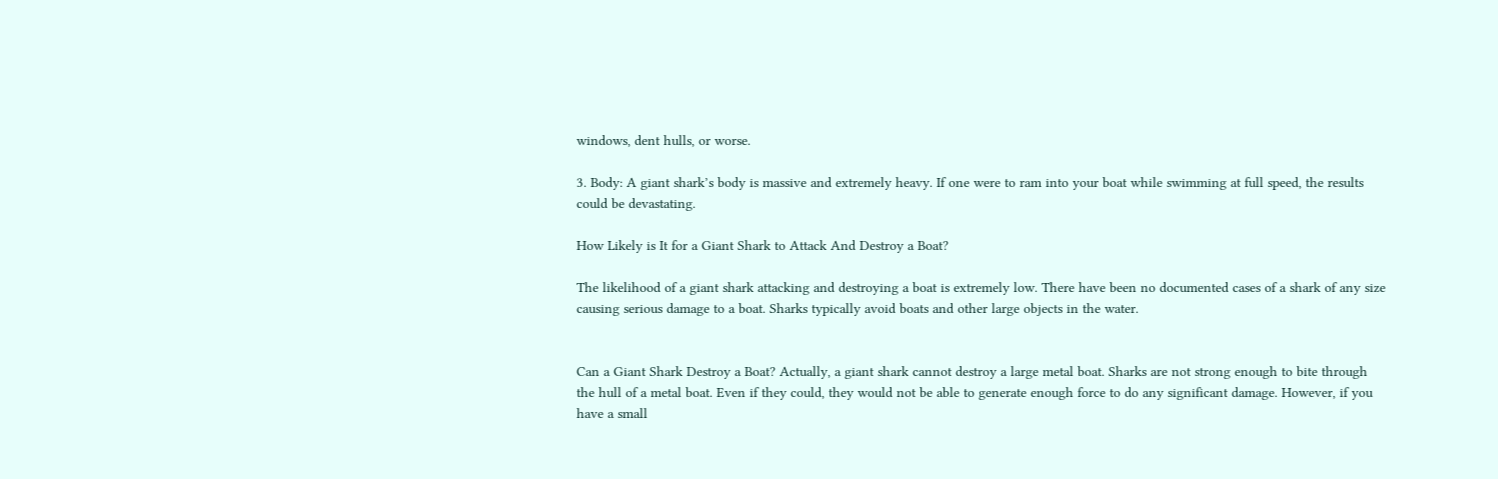windows, dent hulls, or worse.

3. Body: A giant shark’s body is massive and extremely heavy. If one were to ram into your boat while swimming at full speed, the results could be devastating.

How Likely is It for a Giant Shark to Attack And Destroy a Boat?

The likelihood of a giant shark attacking and destroying a boat is extremely low. There have been no documented cases of a shark of any size causing serious damage to a boat. Sharks typically avoid boats and other large objects in the water.


Can a Giant Shark Destroy a Boat? Actually, a giant shark cannot destroy a large metal boat. Sharks are not strong enough to bite through the hull of a metal boat. Even if they could, they would not be able to generate enough force to do any significant damage. However, if you have a small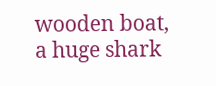wooden boat, a huge shark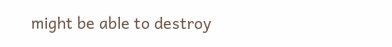might be able to destroy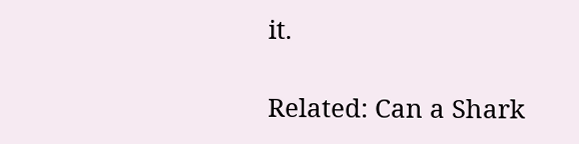it.

Related: Can a Shark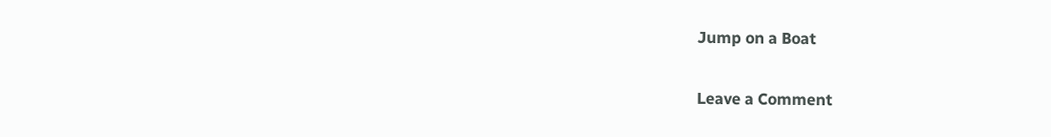Jump on a Boat

Leave a Comment